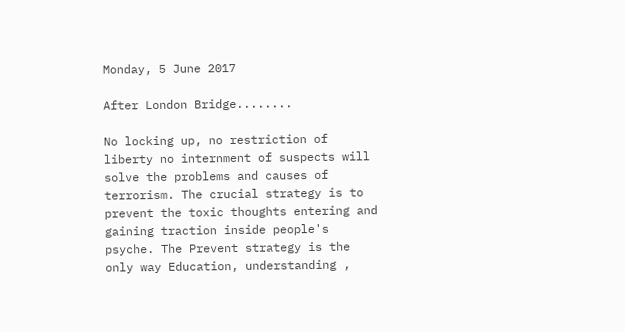Monday, 5 June 2017

After London Bridge........

No locking up, no restriction of liberty no internment of suspects will solve the problems and causes of terrorism. The crucial strategy is to prevent the toxic thoughts entering and gaining traction inside people's psyche. The Prevent strategy is the only way Education, understanding ,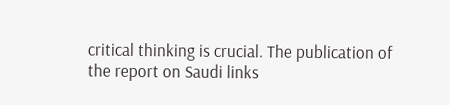critical thinking is crucial. The publication of the report on Saudi links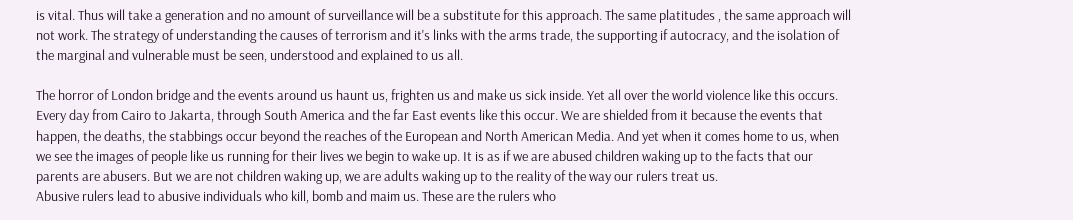is vital. Thus will take a generation and no amount of surveillance will be a substitute for this approach. The same platitudes , the same approach will not work. The strategy of understanding the causes of terrorism and it's links with the arms trade, the supporting if autocracy, and the isolation of the marginal and vulnerable must be seen, understood and explained to us all.

The horror of London bridge and the events around us haunt us, frighten us and make us sick inside. Yet all over the world violence like this occurs. Every day from Cairo to Jakarta, through South America and the far East events like this occur. We are shielded from it because the events that happen, the deaths, the stabbings occur beyond the reaches of the European and North American Media. And yet when it comes home to us, when we see the images of people like us running for their lives we begin to wake up. It is as if we are abused children waking up to the facts that our parents are abusers. But we are not children waking up, we are adults waking up to the reality of the way our rulers treat us.
Abusive rulers lead to abusive individuals who kill, bomb and maim us. These are the rulers who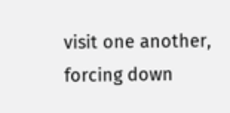visit one another, forcing down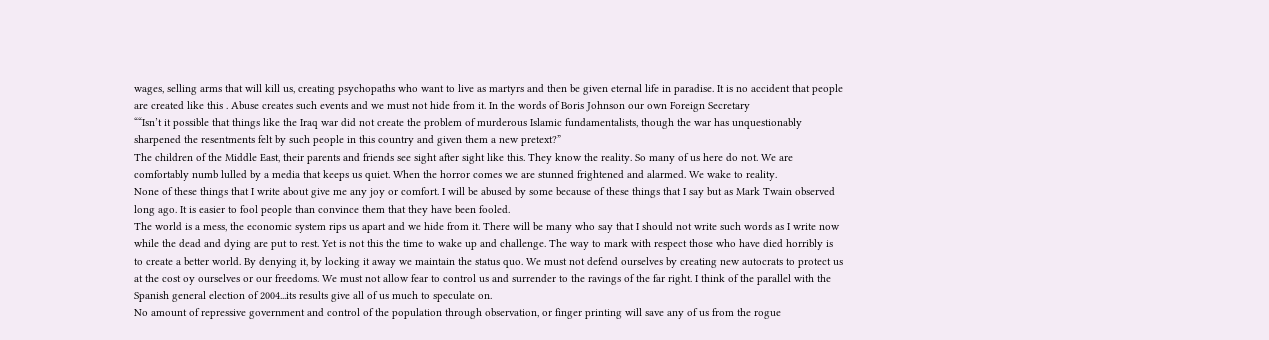wages, selling arms that will kill us, creating psychopaths who want to live as martyrs and then be given eternal life in paradise. It is no accident that people are created like this . Abuse creates such events and we must not hide from it. In the words of Boris Johnson our own Foreign Secretary
““Isn’t it possible that things like the Iraq war did not create the problem of murderous Islamic fundamentalists, though the war has unquestionably sharpened the resentments felt by such people in this country and given them a new pretext?”
The children of the Middle East, their parents and friends see sight after sight like this. They know the reality. So many of us here do not. We are comfortably numb lulled by a media that keeps us quiet. When the horror comes we are stunned frightened and alarmed. We wake to reality.
None of these things that I write about give me any joy or comfort. I will be abused by some because of these things that I say but as Mark Twain observed long ago. It is easier to fool people than convince them that they have been fooled.
The world is a mess, the economic system rips us apart and we hide from it. There will be many who say that I should not write such words as I write now while the dead and dying are put to rest. Yet is not this the time to wake up and challenge. The way to mark with respect those who have died horribly is to create a better world. By denying it, by locking it away we maintain the status quo. We must not defend ourselves by creating new autocrats to protect us at the cost oy ourselves or our freedoms. We must not allow fear to control us and surrender to the ravings of the far right. I think of the parallel with the Spanish general election of 2004...its results give all of us much to speculate on.
No amount of repressive government and control of the population through observation, or finger printing will save any of us from the rogue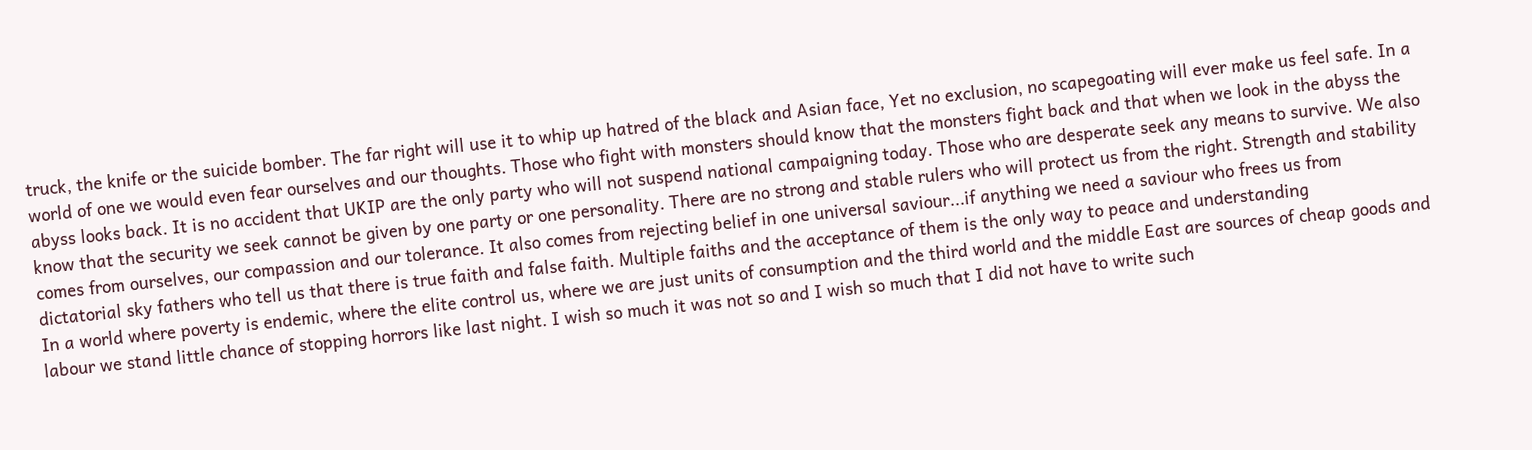truck, the knife or the suicide bomber. The far right will use it to whip up hatred of the black and Asian face, Yet no exclusion, no scapegoating will ever make us feel safe. In a world of one we would even fear ourselves and our thoughts. Those who fight with monsters should know that the monsters fight back and that when we look in the abyss the abyss looks back. It is no accident that UKIP are the only party who will not suspend national campaigning today. Those who are desperate seek any means to survive. We also know that the security we seek cannot be given by one party or one personality. There are no strong and stable rulers who will protect us from the right. Strength and stability comes from ourselves, our compassion and our tolerance. It also comes from rejecting belief in one universal saviour...if anything we need a saviour who frees us from dictatorial sky fathers who tell us that there is true faith and false faith. Multiple faiths and the acceptance of them is the only way to peace and understanding
In a world where poverty is endemic, where the elite control us, where we are just units of consumption and the third world and the middle East are sources of cheap goods and labour we stand little chance of stopping horrors like last night. I wish so much it was not so and I wish so much that I did not have to write such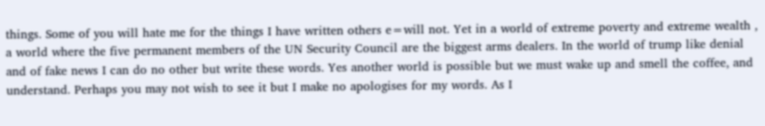things. Some of you will hate me for the things I have written others e=will not. Yet in a world of extreme poverty and extreme wealth , a world where the five permanent members of the UN Security Council are the biggest arms dealers. In the world of trump like denial and of fake news I can do no other but write these words. Yes another world is possible but we must wake up and smell the coffee, and understand. Perhaps you may not wish to see it but I make no apologises for my words. As I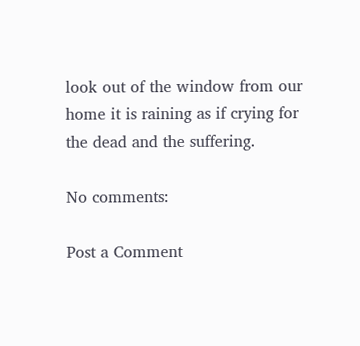look out of the window from our home it is raining as if crying for the dead and the suffering.

No comments:

Post a Comment